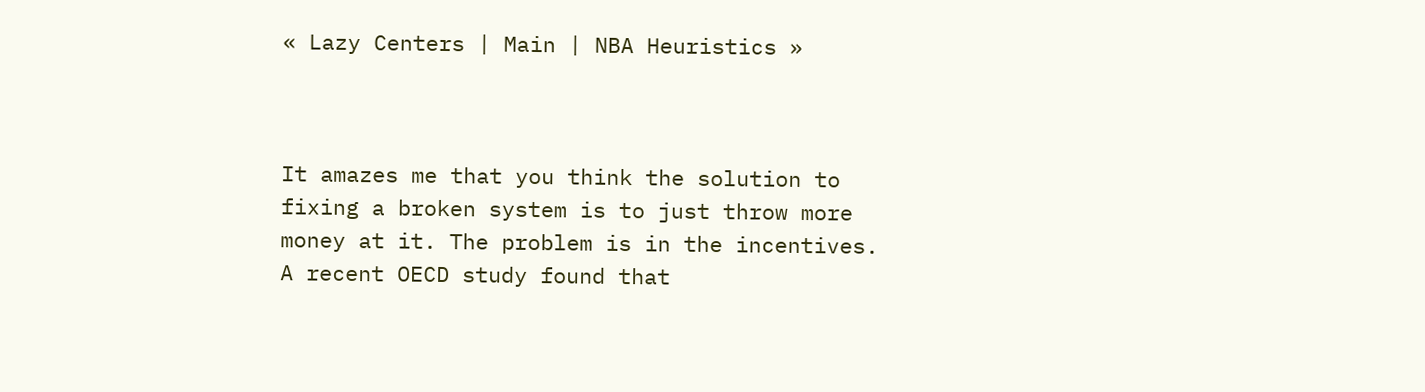« Lazy Centers | Main | NBA Heuristics »



It amazes me that you think the solution to fixing a broken system is to just throw more money at it. The problem is in the incentives. A recent OECD study found that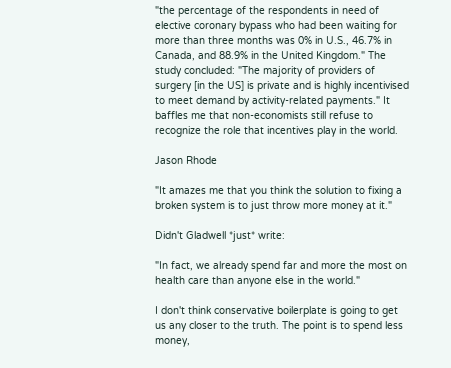"the percentage of the respondents in need of elective coronary bypass who had been waiting for more than three months was 0% in U.S., 46.7% in Canada, and 88.9% in the United Kingdom." The study concluded: "The majority of providers of surgery [in the US] is private and is highly incentivised to meet demand by activity-related payments." It baffles me that non-economists still refuse to recognize the role that incentives play in the world.

Jason Rhode

"It amazes me that you think the solution to fixing a broken system is to just throw more money at it."

Didn't Gladwell *just* write:

"In fact, we already spend far and more the most on health care than anyone else in the world."

I don't think conservative boilerplate is going to get us any closer to the truth. The point is to spend less money,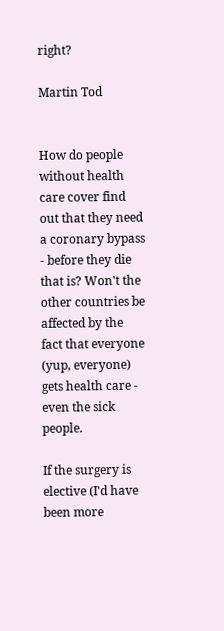right?

Martin Tod


How do people without health care cover find out that they need a coronary bypass - before they die that is? Won't the other countries be affected by the fact that everyone (yup, everyone) gets health care - even the sick people.

If the surgery is elective (I'd have been more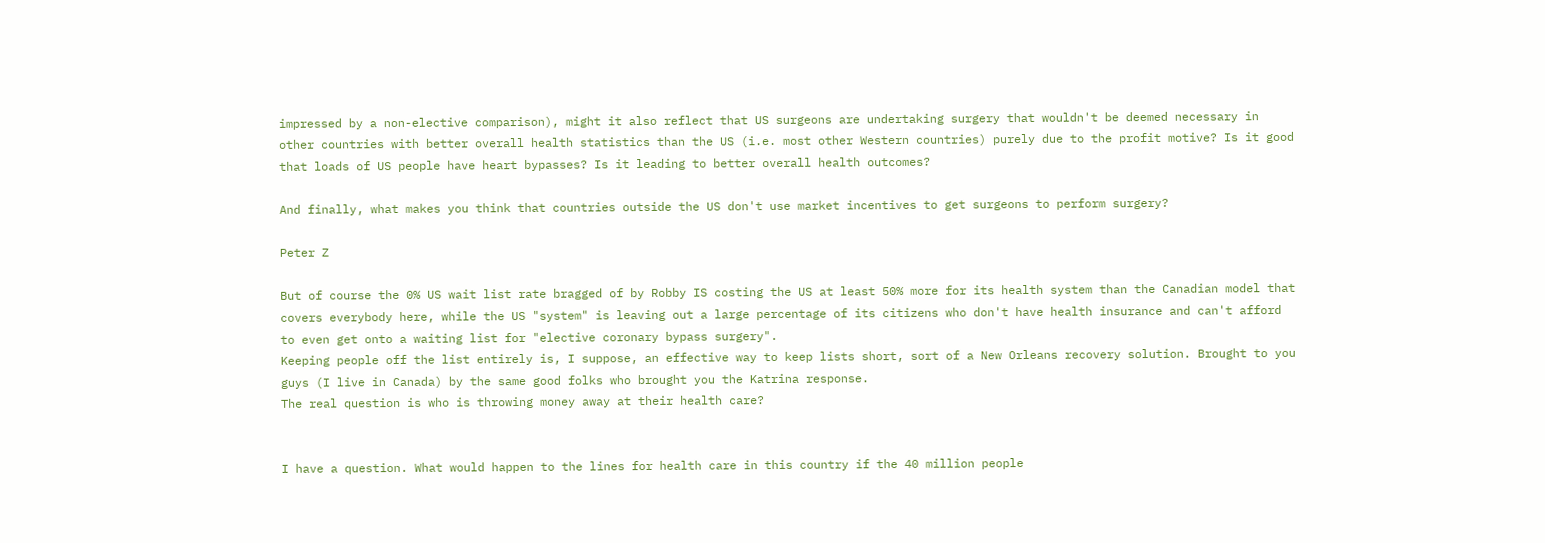impressed by a non-elective comparison), might it also reflect that US surgeons are undertaking surgery that wouldn't be deemed necessary in other countries with better overall health statistics than the US (i.e. most other Western countries) purely due to the profit motive? Is it good that loads of US people have heart bypasses? Is it leading to better overall health outcomes?

And finally, what makes you think that countries outside the US don't use market incentives to get surgeons to perform surgery?

Peter Z

But of course the 0% US wait list rate bragged of by Robby IS costing the US at least 50% more for its health system than the Canadian model that covers everybody here, while the US "system" is leaving out a large percentage of its citizens who don't have health insurance and can't afford to even get onto a waiting list for "elective coronary bypass surgery".
Keeping people off the list entirely is, I suppose, an effective way to keep lists short, sort of a New Orleans recovery solution. Brought to you guys (I live in Canada) by the same good folks who brought you the Katrina response.
The real question is who is throwing money away at their health care?


I have a question. What would happen to the lines for health care in this country if the 40 million people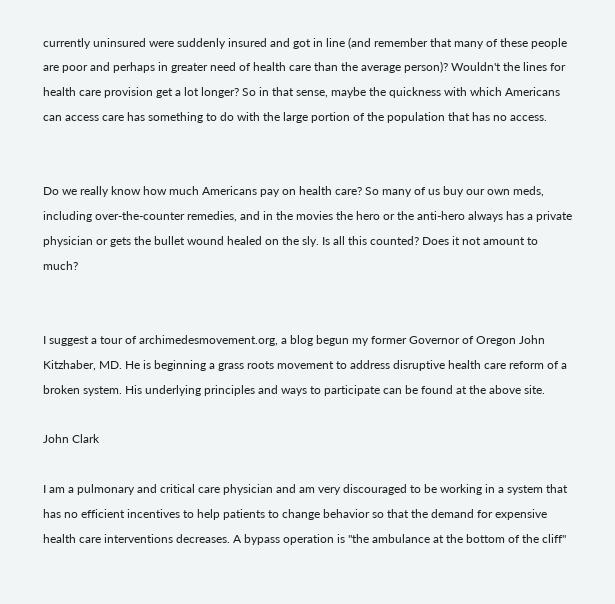currently uninsured were suddenly insured and got in line (and remember that many of these people are poor and perhaps in greater need of health care than the average person)? Wouldn't the lines for health care provision get a lot longer? So in that sense, maybe the quickness with which Americans can access care has something to do with the large portion of the population that has no access.


Do we really know how much Americans pay on health care? So many of us buy our own meds, including over-the-counter remedies, and in the movies the hero or the anti-hero always has a private physician or gets the bullet wound healed on the sly. Is all this counted? Does it not amount to much?


I suggest a tour of archimedesmovement.org, a blog begun my former Governor of Oregon John Kitzhaber, MD. He is beginning a grass roots movement to address disruptive health care reform of a broken system. His underlying principles and ways to participate can be found at the above site.

John Clark

I am a pulmonary and critical care physician and am very discouraged to be working in a system that has no efficient incentives to help patients to change behavior so that the demand for expensive health care interventions decreases. A bypass operation is "the ambulance at the bottom of the cliff"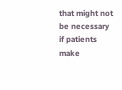that might not be necessary if patients make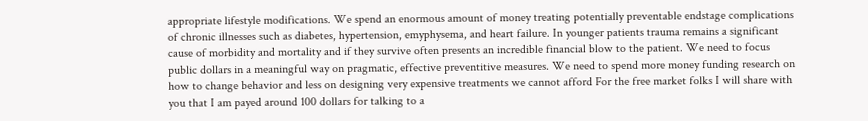appropriate lifestyle modifications. We spend an enormous amount of money treating potentially preventable endstage complications of chronic illnesses such as diabetes, hypertension, emyphysema, and heart failure. In younger patients trauma remains a significant cause of morbidity and mortality and if they survive often presents an incredible financial blow to the patient. We need to focus public dollars in a meaningful way on pragmatic, effective preventitive measures. We need to spend more money funding research on how to change behavior and less on designing very expensive treatments we cannot afford For the free market folks I will share with you that I am payed around 100 dollars for talking to a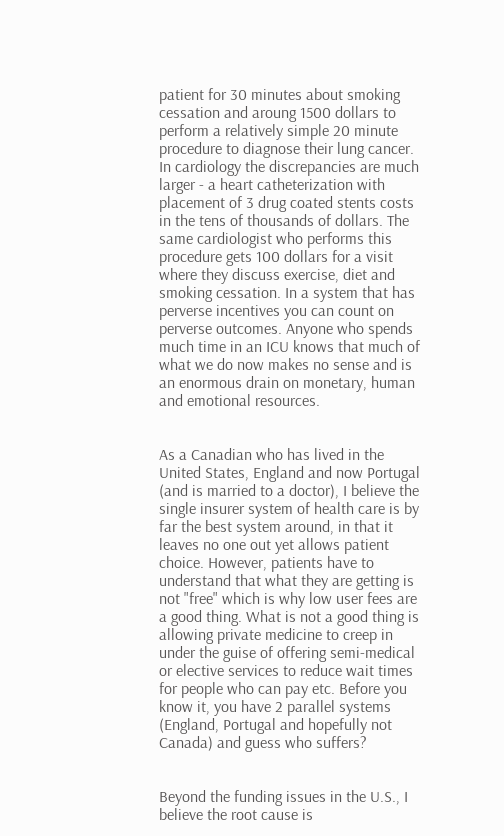patient for 30 minutes about smoking cessation and aroung 1500 dollars to perform a relatively simple 20 minute procedure to diagnose their lung cancer. In cardiology the discrepancies are much larger - a heart catheterization with placement of 3 drug coated stents costs in the tens of thousands of dollars. The same cardiologist who performs this procedure gets 100 dollars for a visit where they discuss exercise, diet and smoking cessation. In a system that has perverse incentives you can count on perverse outcomes. Anyone who spends much time in an ICU knows that much of what we do now makes no sense and is an enormous drain on monetary, human and emotional resources.


As a Canadian who has lived in the United States, England and now Portugal (and is married to a doctor), I believe the single insurer system of health care is by far the best system around, in that it leaves no one out yet allows patient choice. However, patients have to understand that what they are getting is not "free" which is why low user fees are a good thing. What is not a good thing is allowing private medicine to creep in under the guise of offering semi-medical or elective services to reduce wait times for people who can pay etc. Before you know it, you have 2 parallel systems (England, Portugal and hopefully not Canada) and guess who suffers?


Beyond the funding issues in the U.S., I believe the root cause is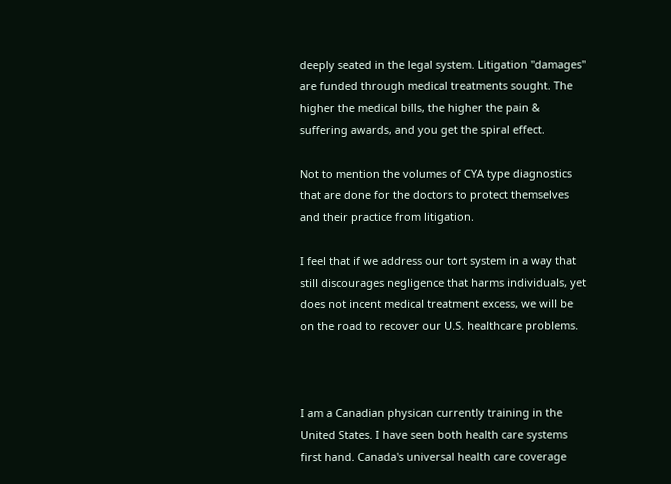deeply seated in the legal system. Litigation "damages" are funded through medical treatments sought. The higher the medical bills, the higher the pain & suffering awards, and you get the spiral effect.

Not to mention the volumes of CYA type diagnostics that are done for the doctors to protect themselves and their practice from litigation.

I feel that if we address our tort system in a way that still discourages negligence that harms individuals, yet does not incent medical treatment excess, we will be on the road to recover our U.S. healthcare problems.



I am a Canadian physican currently training in the United States. I have seen both health care systems first hand. Canada's universal health care coverage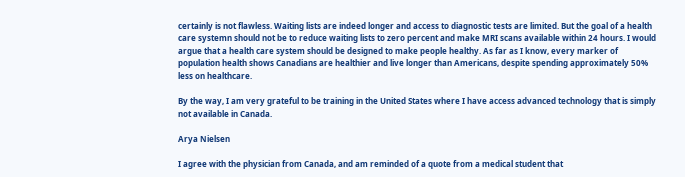certainly is not flawless. Waiting lists are indeed longer and access to diagnostic tests are limited. But the goal of a health care systemn should not be to reduce waiting lists to zero percent and make MRI scans available within 24 hours. I would argue that a health care system should be designed to make people healthy. As far as I know, every marker of population health shows Canadians are healthier and live longer than Americans, despite spending approximately 50% less on healthcare.

By the way, I am very grateful to be training in the United States where I have access advanced technology that is simply not available in Canada.

Arya Nielsen

I agree with the physician from Canada, and am reminded of a quote from a medical student that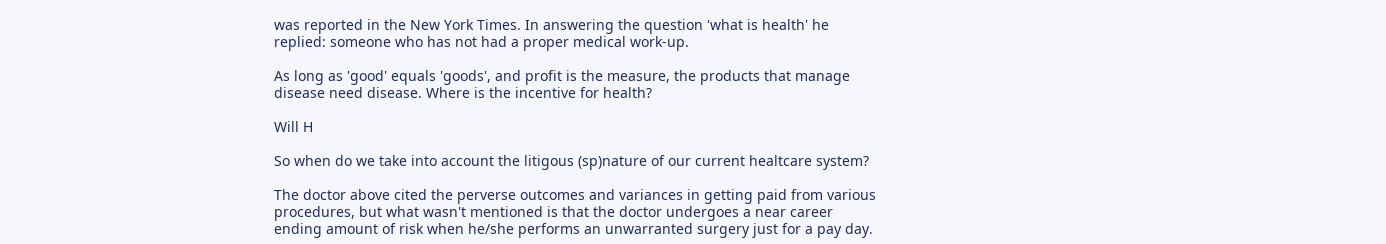was reported in the New York Times. In answering the question 'what is health' he replied: someone who has not had a proper medical work-up.

As long as 'good' equals 'goods', and profit is the measure, the products that manage disease need disease. Where is the incentive for health?

Will H

So when do we take into account the litigous (sp)nature of our current healtcare system?

The doctor above cited the perverse outcomes and variances in getting paid from various procedures, but what wasn't mentioned is that the doctor undergoes a near career ending amount of risk when he/she performs an unwarranted surgery just for a pay day.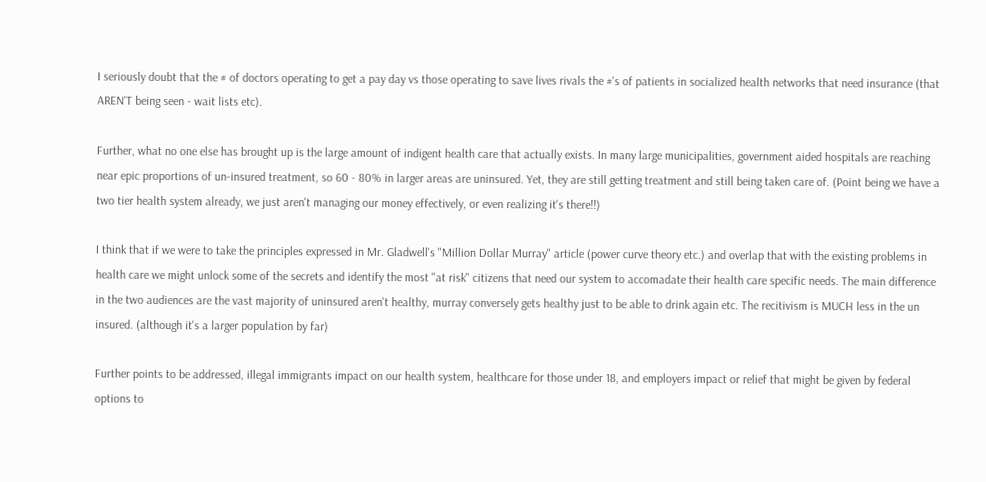I seriously doubt that the # of doctors operating to get a pay day vs those operating to save lives rivals the #'s of patients in socialized health networks that need insurance (that AREN'T being seen - wait lists etc).

Further, what no one else has brought up is the large amount of indigent health care that actually exists. In many large municipalities, government aided hospitals are reaching near epic proportions of un-insured treatment, so 60 - 80% in larger areas are uninsured. Yet, they are still getting treatment and still being taken care of. (Point being we have a two tier health system already, we just aren't managing our money effectively, or even realizing it's there!!)

I think that if we were to take the principles expressed in Mr. Gladwell's "Million Dollar Murray" article (power curve theory etc.) and overlap that with the existing problems in health care we might unlock some of the secrets and identify the most "at risk" citizens that need our system to accomadate their health care specific needs. The main difference in the two audiences are the vast majority of uninsured aren't healthy, murray conversely gets healthy just to be able to drink again etc. The recitivism is MUCH less in the un insured. (although it's a larger population by far)

Further points to be addressed, illegal immigrants impact on our health system, healthcare for those under 18, and employers impact or relief that might be given by federal options to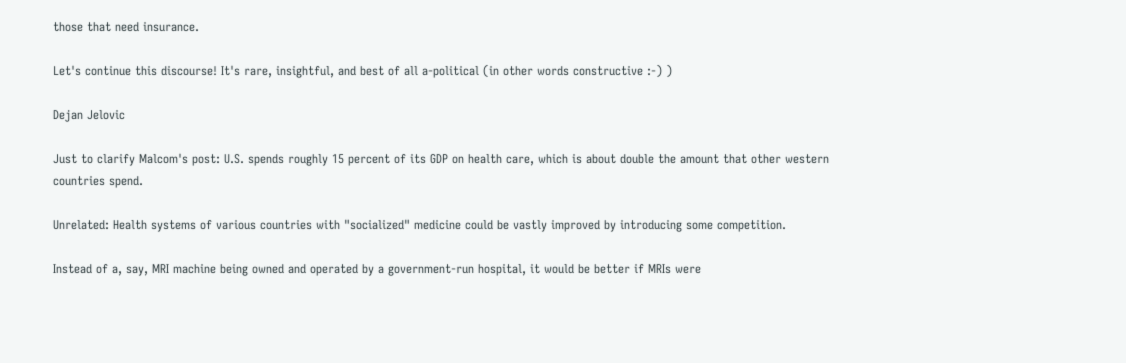those that need insurance.

Let's continue this discourse! It's rare, insightful, and best of all a-political (in other words constructive :-) )

Dejan Jelovic

Just to clarify Malcom's post: U.S. spends roughly 15 percent of its GDP on health care, which is about double the amount that other western countries spend.

Unrelated: Health systems of various countries with "socialized" medicine could be vastly improved by introducing some competition.

Instead of a, say, MRI machine being owned and operated by a government-run hospital, it would be better if MRIs were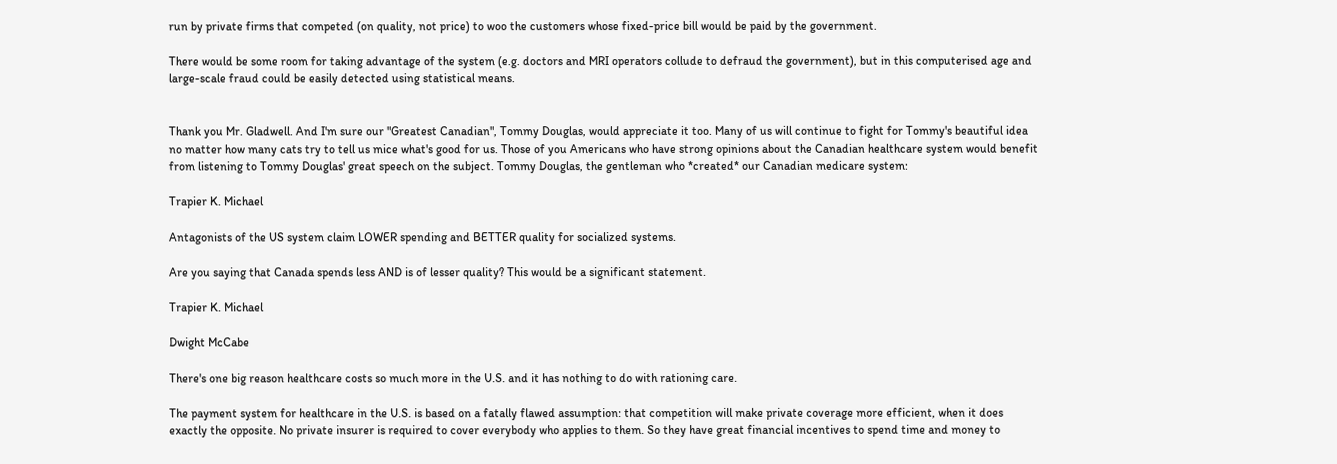run by private firms that competed (on quality, not price) to woo the customers whose fixed-price bill would be paid by the government.

There would be some room for taking advantage of the system (e.g. doctors and MRI operators collude to defraud the government), but in this computerised age and large-scale fraud could be easily detected using statistical means.


Thank you Mr. Gladwell. And I'm sure our "Greatest Canadian", Tommy Douglas, would appreciate it too. Many of us will continue to fight for Tommy's beautiful idea no matter how many cats try to tell us mice what's good for us. Those of you Americans who have strong opinions about the Canadian healthcare system would benefit from listening to Tommy Douglas' great speech on the subject. Tommy Douglas, the gentleman who *created* our Canadian medicare system:

Trapier K. Michael

Antagonists of the US system claim LOWER spending and BETTER quality for socialized systems.

Are you saying that Canada spends less AND is of lesser quality? This would be a significant statement.

Trapier K. Michael

Dwight McCabe

There's one big reason healthcare costs so much more in the U.S. and it has nothing to do with rationing care.

The payment system for healthcare in the U.S. is based on a fatally flawed assumption: that competition will make private coverage more efficient, when it does exactly the opposite. No private insurer is required to cover everybody who applies to them. So they have great financial incentives to spend time and money to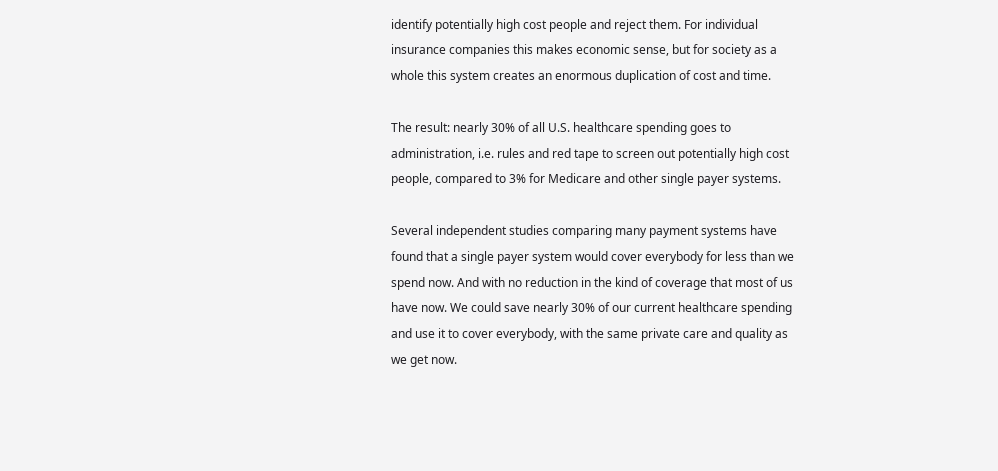identify potentially high cost people and reject them. For individual insurance companies this makes economic sense, but for society as a whole this system creates an enormous duplication of cost and time.

The result: nearly 30% of all U.S. healthcare spending goes to administration, i.e. rules and red tape to screen out potentially high cost people, compared to 3% for Medicare and other single payer systems.

Several independent studies comparing many payment systems have found that a single payer system would cover everybody for less than we spend now. And with no reduction in the kind of coverage that most of us have now. We could save nearly 30% of our current healthcare spending and use it to cover everybody, with the same private care and quality as we get now.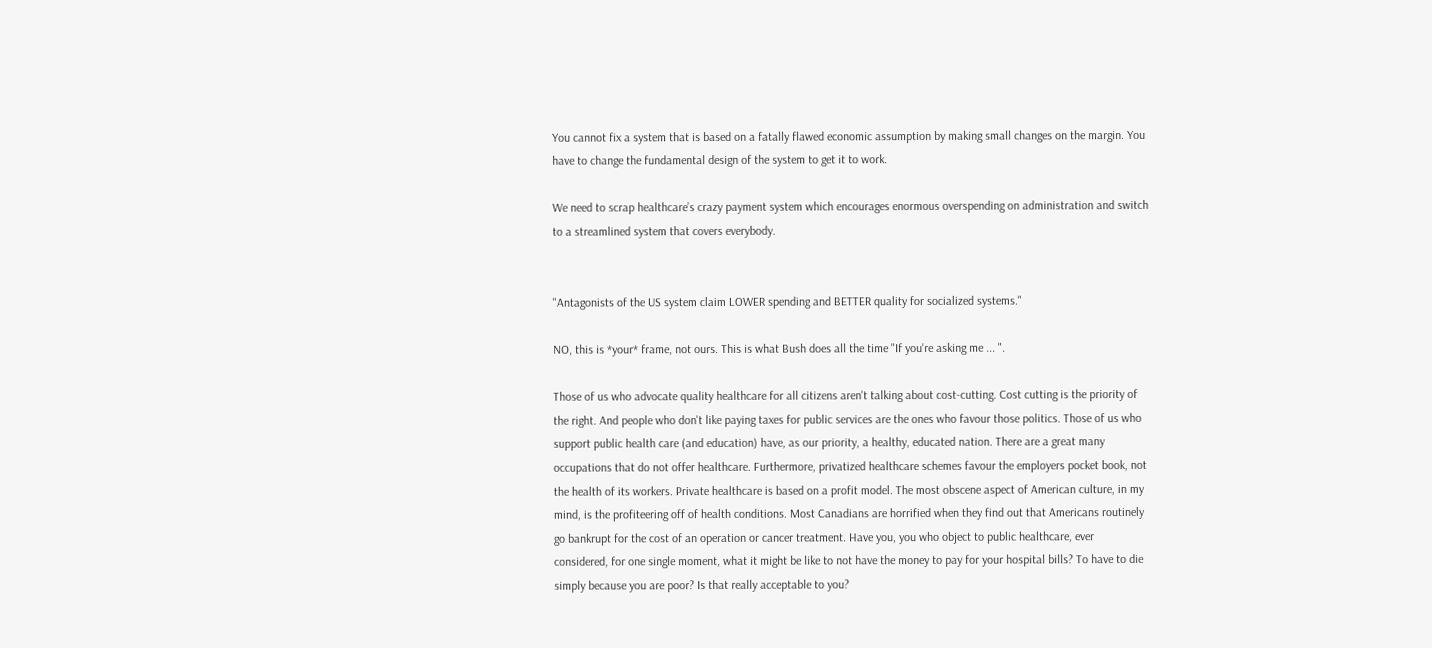You cannot fix a system that is based on a fatally flawed economic assumption by making small changes on the margin. You have to change the fundamental design of the system to get it to work.

We need to scrap healthcare’s crazy payment system which encourages enormous overspending on administration and switch to a streamlined system that covers everybody.


"Antagonists of the US system claim LOWER spending and BETTER quality for socialized systems."

NO, this is *your* frame, not ours. This is what Bush does all the time "If you're asking me ... ".

Those of us who advocate quality healthcare for all citizens aren't talking about cost-cutting. Cost cutting is the priority of the right. And people who don't like paying taxes for public services are the ones who favour those politics. Those of us who support public health care (and education) have, as our priority, a healthy, educated nation. There are a great many occupations that do not offer healthcare. Furthermore, privatized healthcare schemes favour the employers pocket book, not the health of its workers. Private healthcare is based on a profit model. The most obscene aspect of American culture, in my mind, is the profiteering off of health conditions. Most Canadians are horrified when they find out that Americans routinely go bankrupt for the cost of an operation or cancer treatment. Have you, you who object to public healthcare, ever considered, for one single moment, what it might be like to not have the money to pay for your hospital bills? To have to die simply because you are poor? Is that really acceptable to you?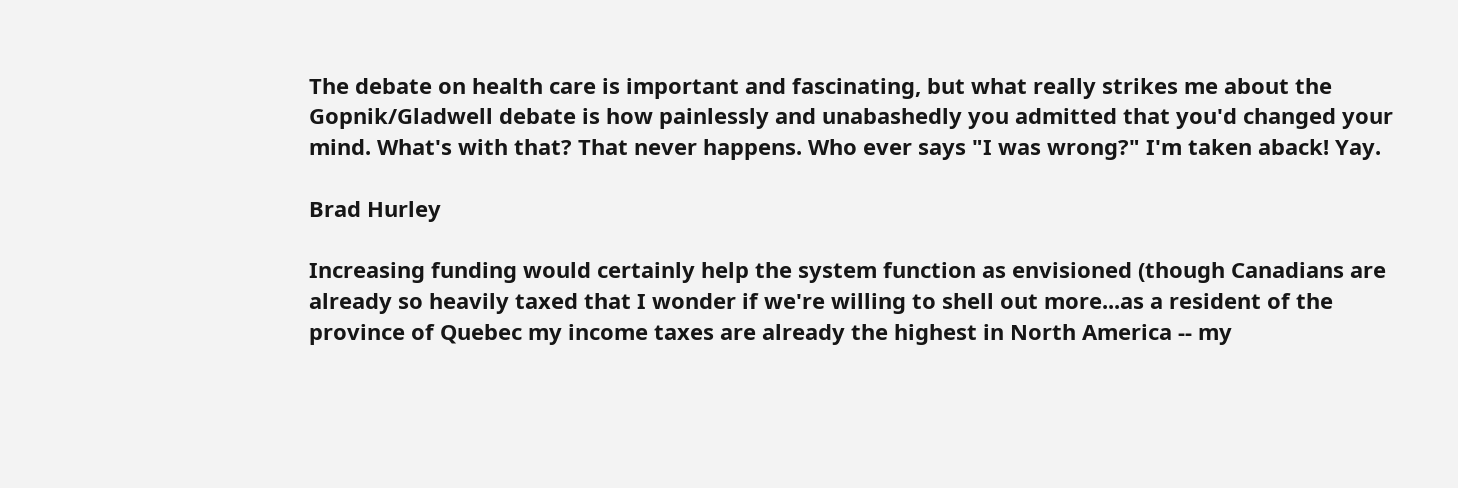The debate on health care is important and fascinating, but what really strikes me about the Gopnik/Gladwell debate is how painlessly and unabashedly you admitted that you'd changed your mind. What's with that? That never happens. Who ever says "I was wrong?" I'm taken aback! Yay.

Brad Hurley

Increasing funding would certainly help the system function as envisioned (though Canadians are already so heavily taxed that I wonder if we're willing to shell out more...as a resident of the province of Quebec my income taxes are already the highest in North America -- my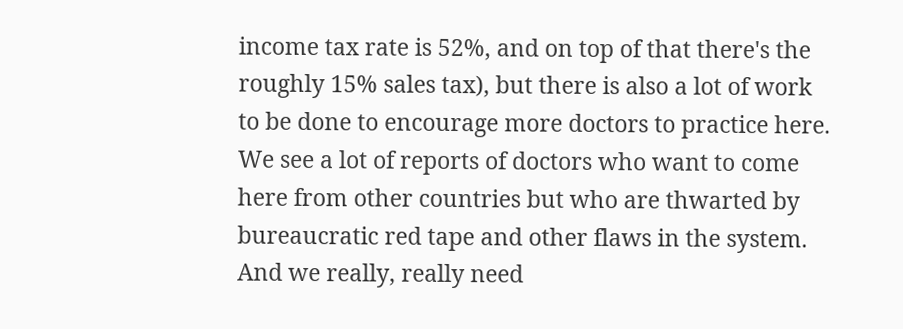income tax rate is 52%, and on top of that there's the roughly 15% sales tax), but there is also a lot of work to be done to encourage more doctors to practice here. We see a lot of reports of doctors who want to come here from other countries but who are thwarted by bureaucratic red tape and other flaws in the system. And we really, really need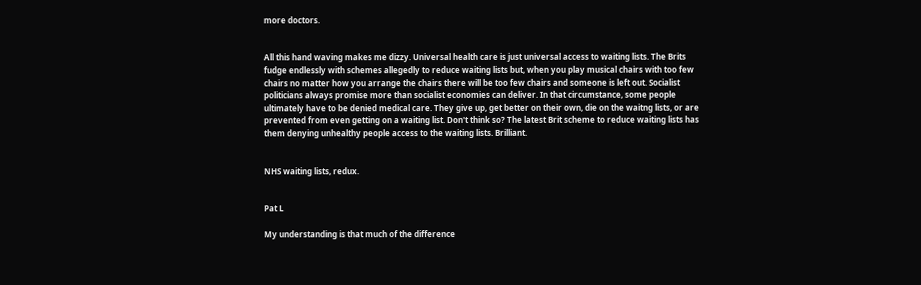more doctors.


All this hand waving makes me dizzy. Universal health care is just universal access to waiting lists. The Brits fudge endlessly with schemes allegedly to reduce waiting lists but, when you play musical chairs with too few chairs no matter how you arrange the chairs there will be too few chairs and someone is left out. Socialist politicians always promise more than socialist economies can deliver. In that circumstance, some people ultimately have to be denied medical care. They give up, get better on their own, die on the waitng lists, or are prevented from even getting on a waiting list. Don't think so? The latest Brit scheme to reduce waiting lists has them denying unhealthy people access to the waiting lists. Brilliant.


NHS waiting lists, redux.


Pat L

My understanding is that much of the difference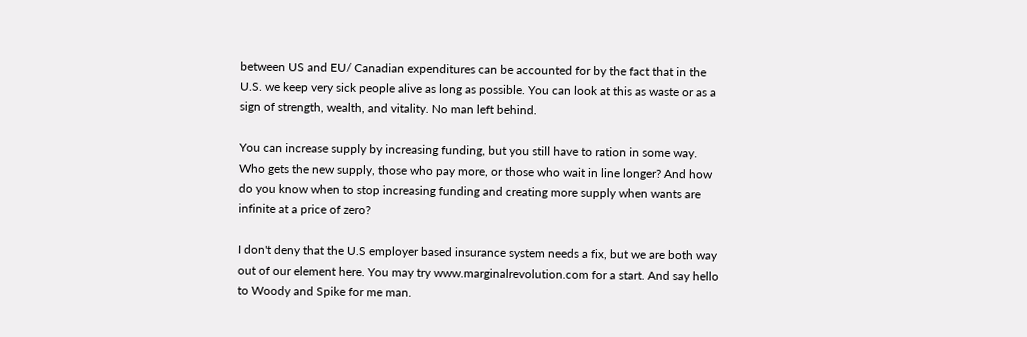between US and EU/ Canadian expenditures can be accounted for by the fact that in the U.S. we keep very sick people alive as long as possible. You can look at this as waste or as a sign of strength, wealth, and vitality. No man left behind.

You can increase supply by increasing funding, but you still have to ration in some way. Who gets the new supply, those who pay more, or those who wait in line longer? And how do you know when to stop increasing funding and creating more supply when wants are infinite at a price of zero?

I don't deny that the U.S employer based insurance system needs a fix, but we are both way out of our element here. You may try www.marginalrevolution.com for a start. And say hello to Woody and Spike for me man.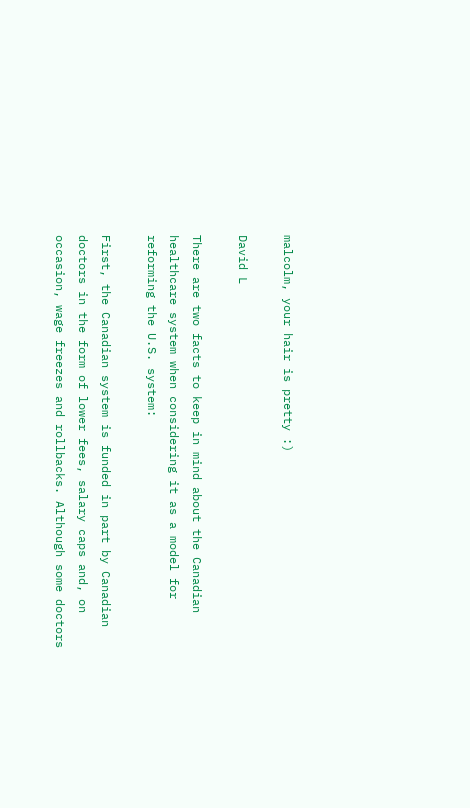malcolm, your hair is pretty :)

David L

There are two facts to keep in mind about the Canadian healthcare system when considering it as a model for reforming the U.S. system:

First, the Canadian system is funded in part by Canadian doctors in the form of lower fees, salary caps and, on occasion, wage freezes and rollbacks. Although some doctors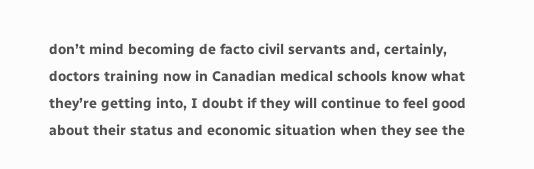don’t mind becoming de facto civil servants and, certainly, doctors training now in Canadian medical schools know what they’re getting into, I doubt if they will continue to feel good about their status and economic situation when they see the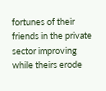fortunes of their friends in the private sector improving while theirs erode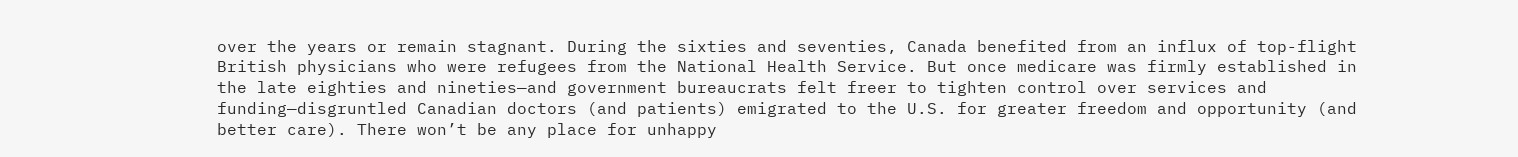over the years or remain stagnant. During the sixties and seventies, Canada benefited from an influx of top-flight British physicians who were refugees from the National Health Service. But once medicare was firmly established in the late eighties and nineties—and government bureaucrats felt freer to tighten control over services and funding—disgruntled Canadian doctors (and patients) emigrated to the U.S. for greater freedom and opportunity (and better care). There won’t be any place for unhappy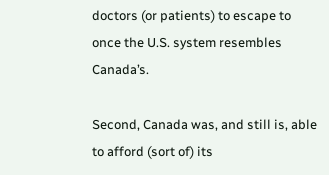doctors (or patients) to escape to once the U.S. system resembles Canada’s.

Second, Canada was, and still is, able to afford (sort of) its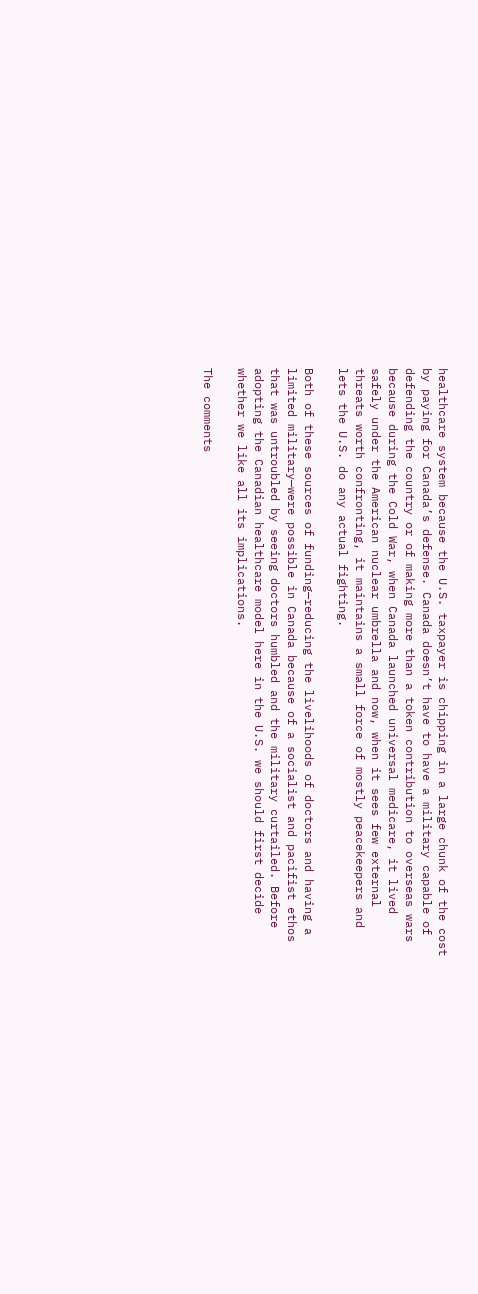healthcare system because the U.S. taxpayer is chipping in a large chunk of the cost by paying for Canada’s defense. Canada doesn’t have to have a military capable of defending the country or of making more than a token contribution to overseas wars because during the Cold War, when Canada launched universal medicare, it lived safely under the American nuclear umbrella and now, when it sees few external threats worth confronting, it maintains a small force of mostly peacekeepers and lets the U.S. do any actual fighting.

Both of these sources of funding—reducing the livelihoods of doctors and having a limited military—were possible in Canada because of a socialist and pacifist ethos that was untroubled by seeing doctors humbled and the military curtailed. Before adopting the Canadian healthcare model here in the U.S. we should first decide whether we like all its implications.

The comments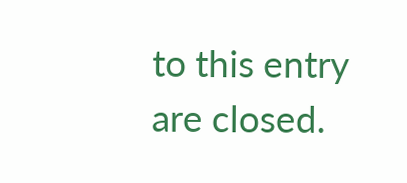to this entry are closed.